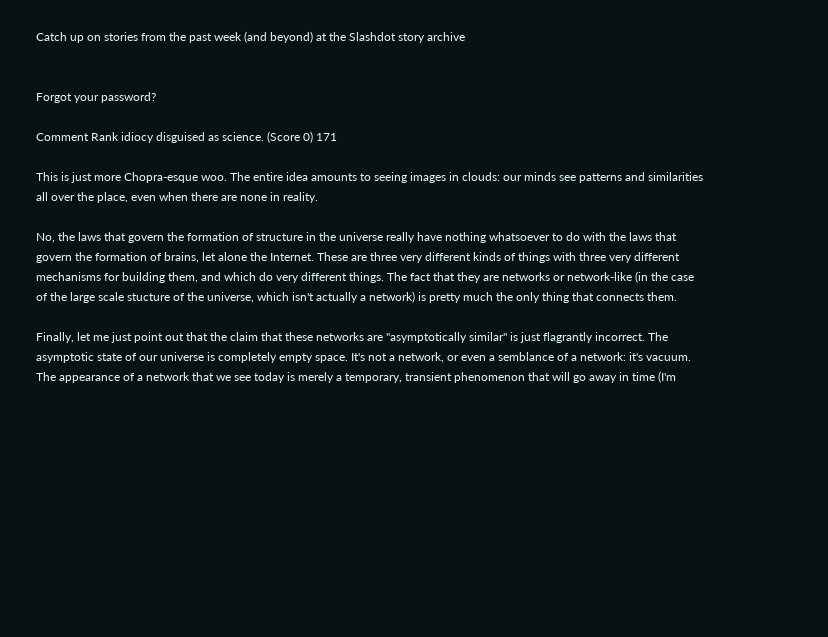Catch up on stories from the past week (and beyond) at the Slashdot story archive


Forgot your password?

Comment Rank idiocy disguised as science. (Score 0) 171

This is just more Chopra-esque woo. The entire idea amounts to seeing images in clouds: our minds see patterns and similarities all over the place, even when there are none in reality.

No, the laws that govern the formation of structure in the universe really have nothing whatsoever to do with the laws that govern the formation of brains, let alone the Internet. These are three very different kinds of things with three very different mechanisms for building them, and which do very different things. The fact that they are networks or network-like (in the case of the large scale stucture of the universe, which isn't actually a network) is pretty much the only thing that connects them.

Finally, let me just point out that the claim that these networks are "asymptotically similar" is just flagrantly incorrect. The asymptotic state of our universe is completely empty space. It's not a network, or even a semblance of a network: it's vacuum. The appearance of a network that we see today is merely a temporary, transient phenomenon that will go away in time (I'm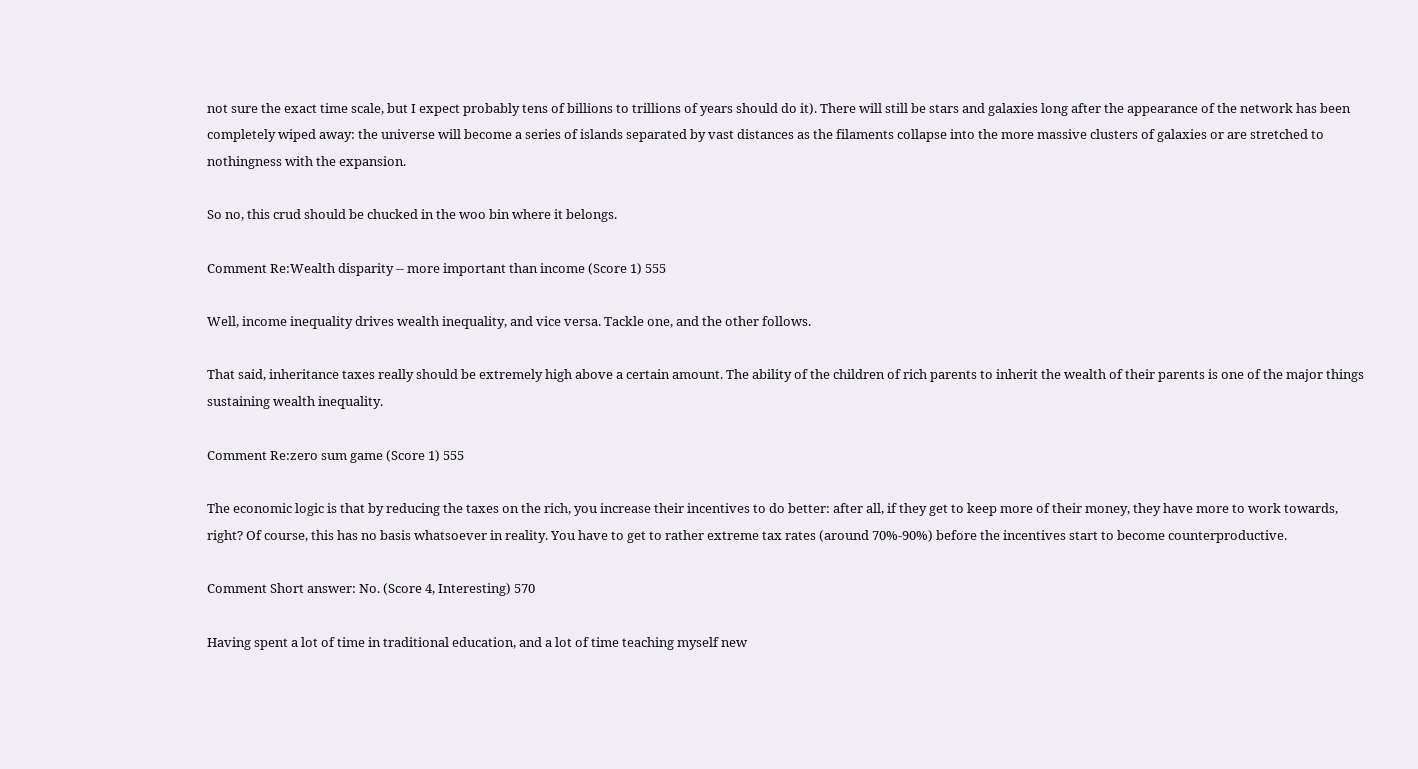not sure the exact time scale, but I expect probably tens of billions to trillions of years should do it). There will still be stars and galaxies long after the appearance of the network has been completely wiped away: the universe will become a series of islands separated by vast distances as the filaments collapse into the more massive clusters of galaxies or are stretched to nothingness with the expansion.

So no, this crud should be chucked in the woo bin where it belongs.

Comment Re:Wealth disparity -- more important than income (Score 1) 555

Well, income inequality drives wealth inequality, and vice versa. Tackle one, and the other follows.

That said, inheritance taxes really should be extremely high above a certain amount. The ability of the children of rich parents to inherit the wealth of their parents is one of the major things sustaining wealth inequality.

Comment Re:zero sum game (Score 1) 555

The economic logic is that by reducing the taxes on the rich, you increase their incentives to do better: after all, if they get to keep more of their money, they have more to work towards, right? Of course, this has no basis whatsoever in reality. You have to get to rather extreme tax rates (around 70%-90%) before the incentives start to become counterproductive.

Comment Short answer: No. (Score 4, Interesting) 570

Having spent a lot of time in traditional education, and a lot of time teaching myself new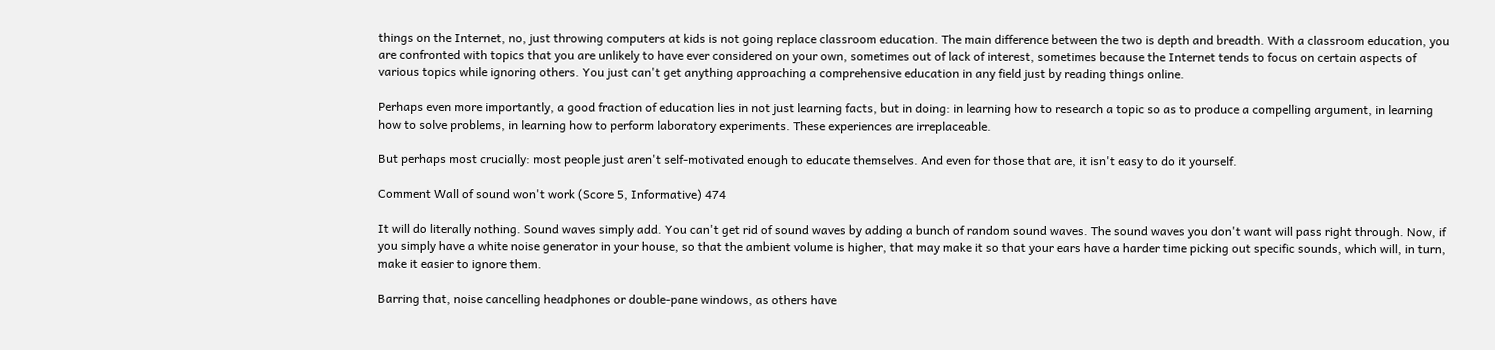things on the Internet, no, just throwing computers at kids is not going replace classroom education. The main difference between the two is depth and breadth. With a classroom education, you are confronted with topics that you are unlikely to have ever considered on your own, sometimes out of lack of interest, sometimes because the Internet tends to focus on certain aspects of various topics while ignoring others. You just can't get anything approaching a comprehensive education in any field just by reading things online.

Perhaps even more importantly, a good fraction of education lies in not just learning facts, but in doing: in learning how to research a topic so as to produce a compelling argument, in learning how to solve problems, in learning how to perform laboratory experiments. These experiences are irreplaceable.

But perhaps most crucially: most people just aren't self-motivated enough to educate themselves. And even for those that are, it isn't easy to do it yourself.

Comment Wall of sound won't work (Score 5, Informative) 474

It will do literally nothing. Sound waves simply add. You can't get rid of sound waves by adding a bunch of random sound waves. The sound waves you don't want will pass right through. Now, if you simply have a white noise generator in your house, so that the ambient volume is higher, that may make it so that your ears have a harder time picking out specific sounds, which will, in turn, make it easier to ignore them.

Barring that, noise cancelling headphones or double-pane windows, as others have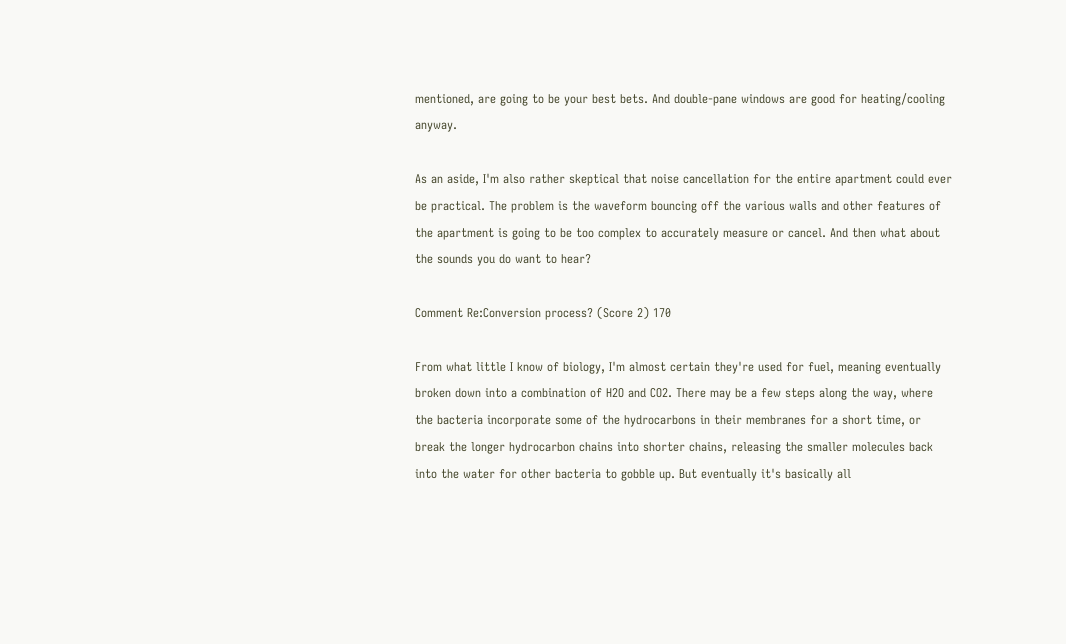mentioned, are going to be your best bets. And double-pane windows are good for heating/cooling anyway.

As an aside, I'm also rather skeptical that noise cancellation for the entire apartment could ever be practical. The problem is the waveform bouncing off the various walls and other features of the apartment is going to be too complex to accurately measure or cancel. And then what about the sounds you do want to hear?

Comment Re:Conversion process? (Score 2) 170

From what little I know of biology, I'm almost certain they're used for fuel, meaning eventually broken down into a combination of H2O and CO2. There may be a few steps along the way, where the bacteria incorporate some of the hydrocarbons in their membranes for a short time, or break the longer hydrocarbon chains into shorter chains, releasing the smaller molecules back into the water for other bacteria to gobble up. But eventually it's basically all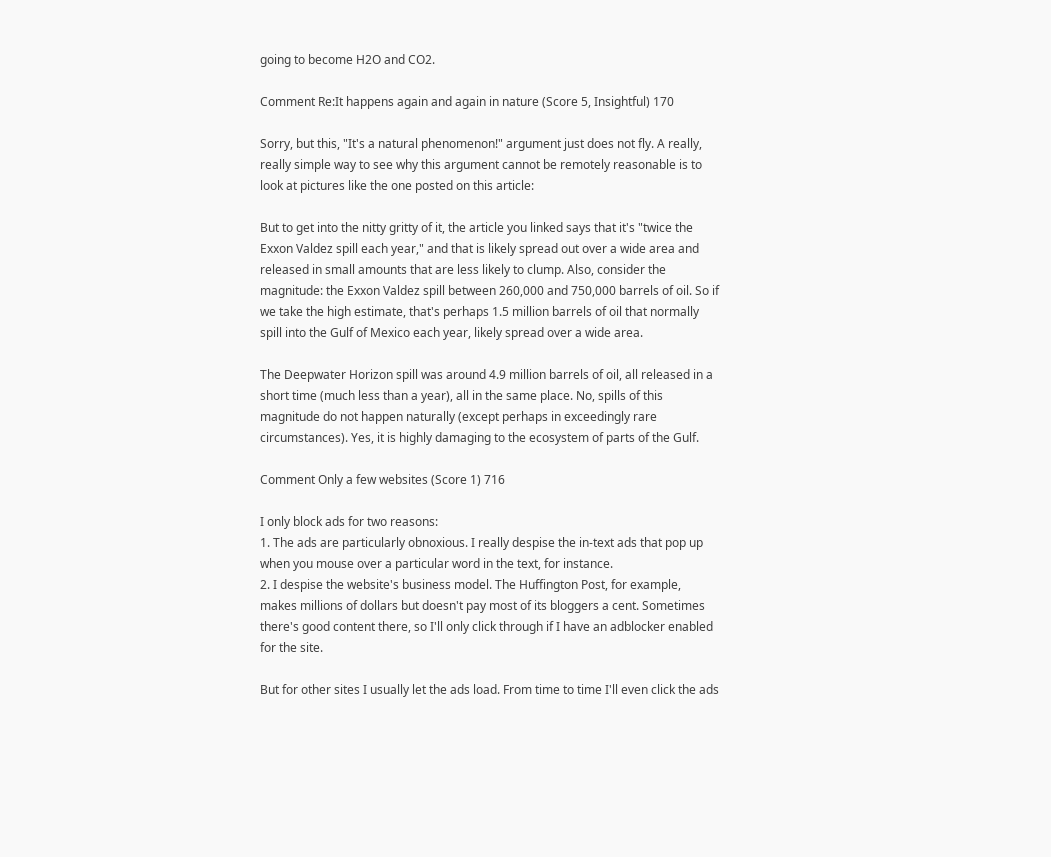going to become H2O and CO2.

Comment Re:It happens again and again in nature (Score 5, Insightful) 170

Sorry, but this, "It's a natural phenomenon!" argument just does not fly. A really, really simple way to see why this argument cannot be remotely reasonable is to look at pictures like the one posted on this article:

But to get into the nitty gritty of it, the article you linked says that it's "twice the Exxon Valdez spill each year," and that is likely spread out over a wide area and released in small amounts that are less likely to clump. Also, consider the magnitude: the Exxon Valdez spill between 260,000 and 750,000 barrels of oil. So if we take the high estimate, that's perhaps 1.5 million barrels of oil that normally spill into the Gulf of Mexico each year, likely spread over a wide area.

The Deepwater Horizon spill was around 4.9 million barrels of oil, all released in a short time (much less than a year), all in the same place. No, spills of this magnitude do not happen naturally (except perhaps in exceedingly rare circumstances). Yes, it is highly damaging to the ecosystem of parts of the Gulf.

Comment Only a few websites (Score 1) 716

I only block ads for two reasons:
1. The ads are particularly obnoxious. I really despise the in-text ads that pop up when you mouse over a particular word in the text, for instance.
2. I despise the website's business model. The Huffington Post, for example, makes millions of dollars but doesn't pay most of its bloggers a cent. Sometimes there's good content there, so I'll only click through if I have an adblocker enabled for the site.

But for other sites I usually let the ads load. From time to time I'll even click the ads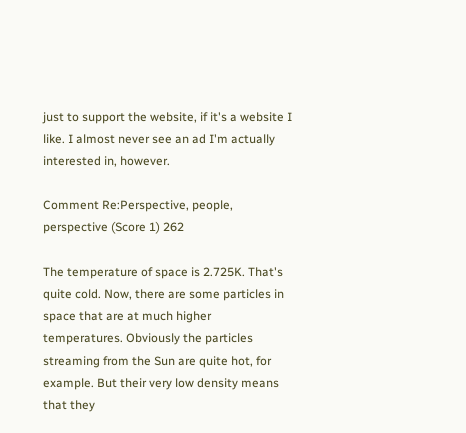just to support the website, if it's a website I like. I almost never see an ad I'm actually interested in, however.

Comment Re:Perspective, people, perspective (Score 1) 262

The temperature of space is 2.725K. That's quite cold. Now, there are some particles in space that are at much higher temperatures. Obviously the particles streaming from the Sun are quite hot, for example. But their very low density means that they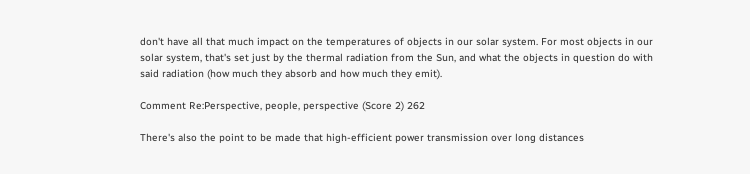don't have all that much impact on the temperatures of objects in our solar system. For most objects in our solar system, that's set just by the thermal radiation from the Sun, and what the objects in question do with said radiation (how much they absorb and how much they emit).

Comment Re:Perspective, people, perspective (Score 2) 262

There's also the point to be made that high-efficient power transmission over long distances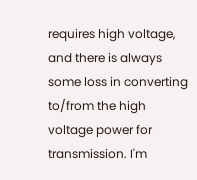requires high voltage, and there is always some loss in converting to/from the high voltage power for transmission. I'm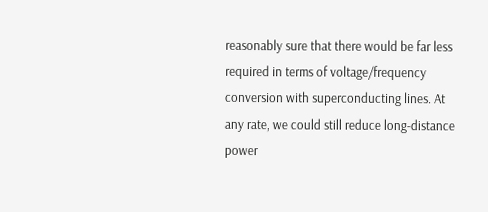reasonably sure that there would be far less required in terms of voltage/frequency conversion with superconducting lines. At any rate, we could still reduce long-distance power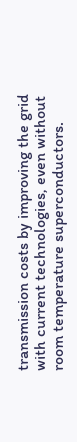transmission costs by improving the grid with current technologies, even without room temperature superconductors.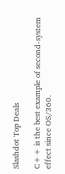Slashdot Top Deals

C++ is the best example of second-system effect since OS/360.